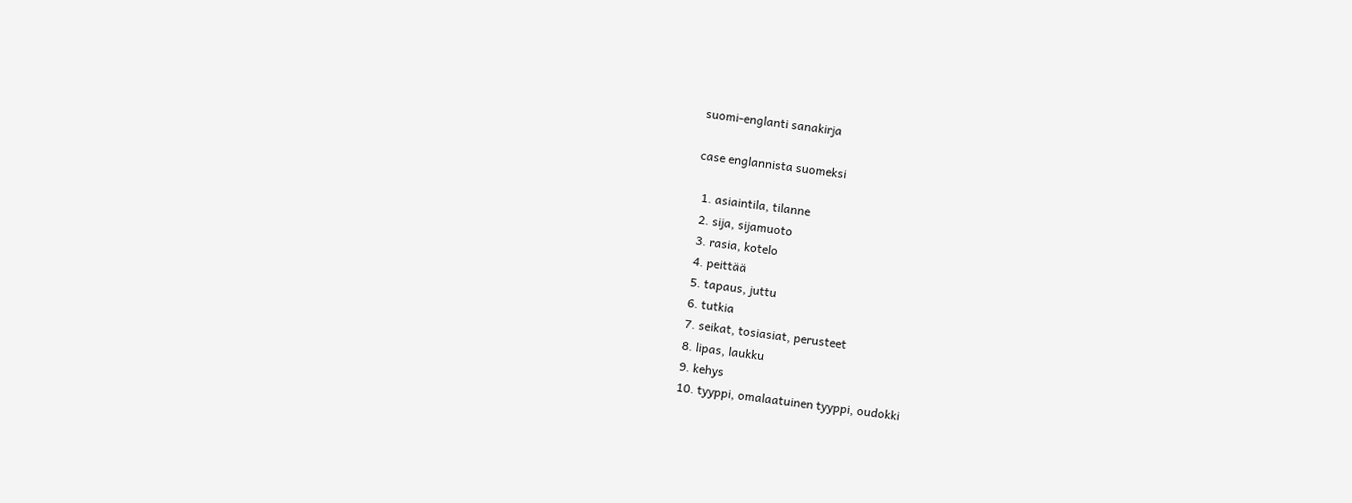suomi-englanti sanakirja

case englannista suomeksi

  1. asiaintila, tilanne
  2. sija, sijamuoto
  3. rasia, kotelo
  4. peittää
  5. tapaus, juttu
  6. tutkia
  7. seikat, tosiasiat, perusteet
  8. lipas, laukku
  9. kehys
  10. tyyppi, omalaatuinen tyyppi, oudokki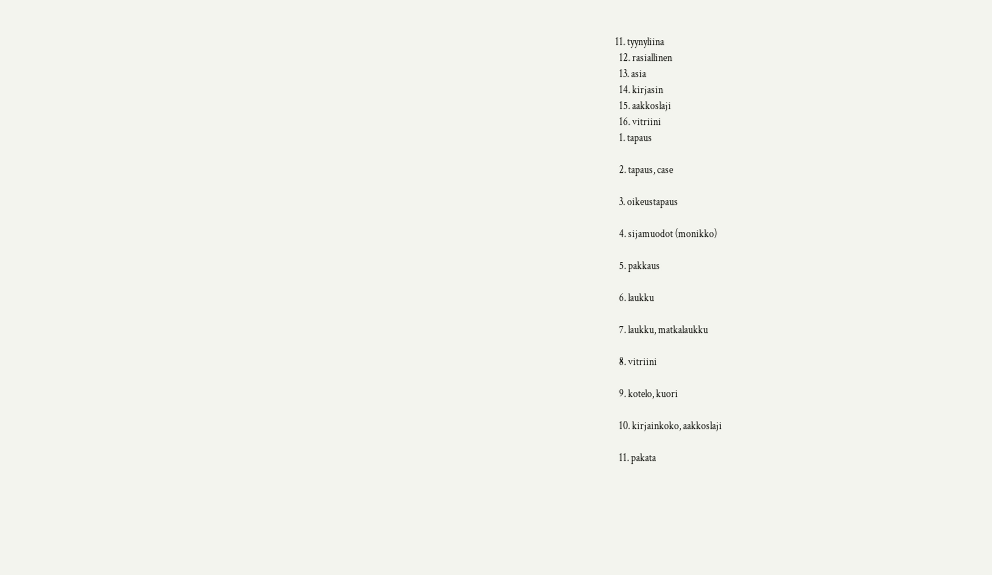11. tyynyliina
  12. rasiallinen
  13. asia
  14. kirjasin
  15. aakkoslaji
  16. vitriini
  1. tapaus

  2. tapaus, case

  3. oikeustapaus

  4. sijamuodot (monikko)

  5. pakkaus

  6. laukku

  7. laukku, matkalaukku

  8. vitriini

  9. kotelo, kuori

  10. kirjainkoko, aakkoslaji

  11. pakata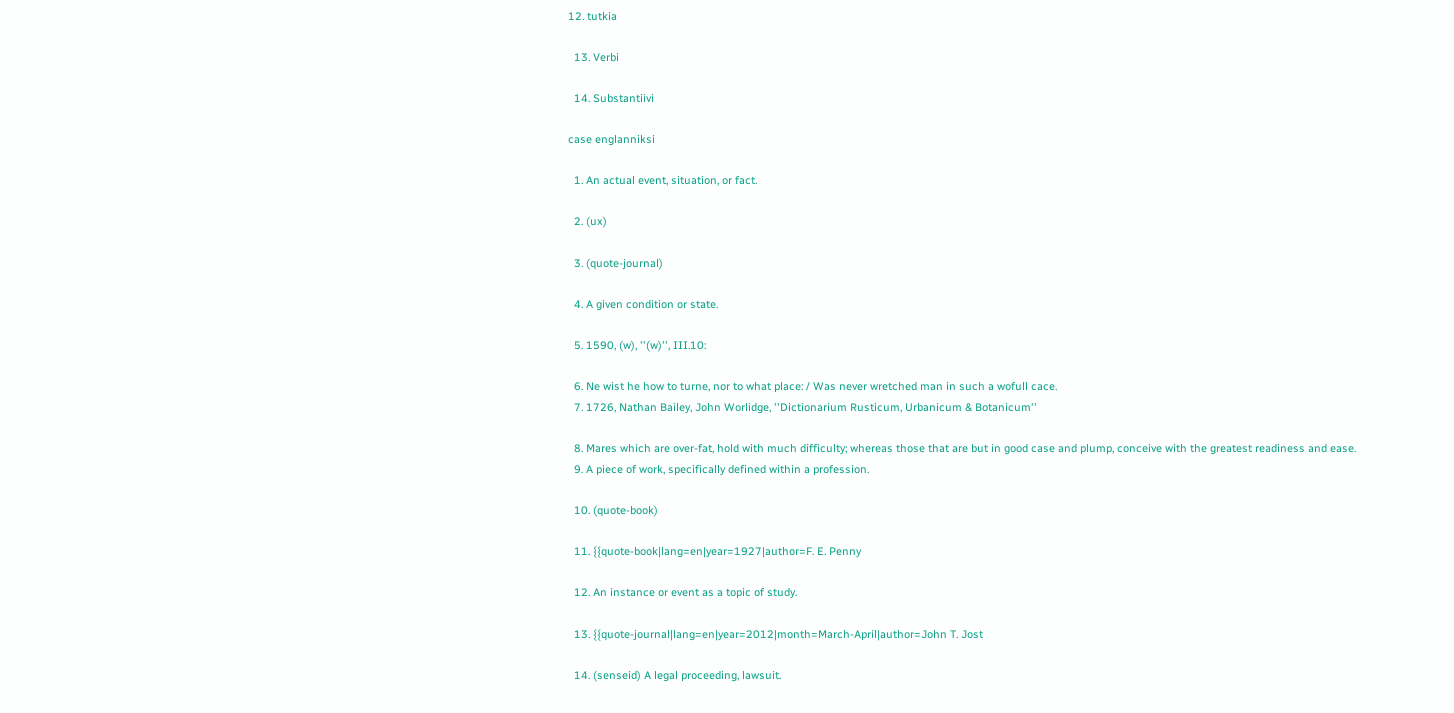12. tutkia

  13. Verbi

  14. Substantiivi

case englanniksi

  1. An actual event, situation, or fact.

  2. (ux)

  3. (quote-journal)

  4. A given condition or state.

  5. 1590, (w), ''(w)'', III.10:

  6. Ne wist he how to turne, nor to what place: / Was never wretched man in such a wofull cace.
  7. 1726, Nathan Bailey, John Worlidge, ''Dictionarium Rusticum, Urbanicum & Botanicum''

  8. Mares which are over-fat, hold with much difficulty; whereas those that are but in good case and plump, conceive with the greatest readiness and ease.
  9. A piece of work, specifically defined within a profession.

  10. (quote-book)

  11. {{quote-book|lang=en|year=1927|author=F. E. Penny

  12. An instance or event as a topic of study.

  13. {{quote-journal|lang=en|year=2012|month=March-April|author=John T. Jost

  14. (senseid) A legal proceeding, lawsuit.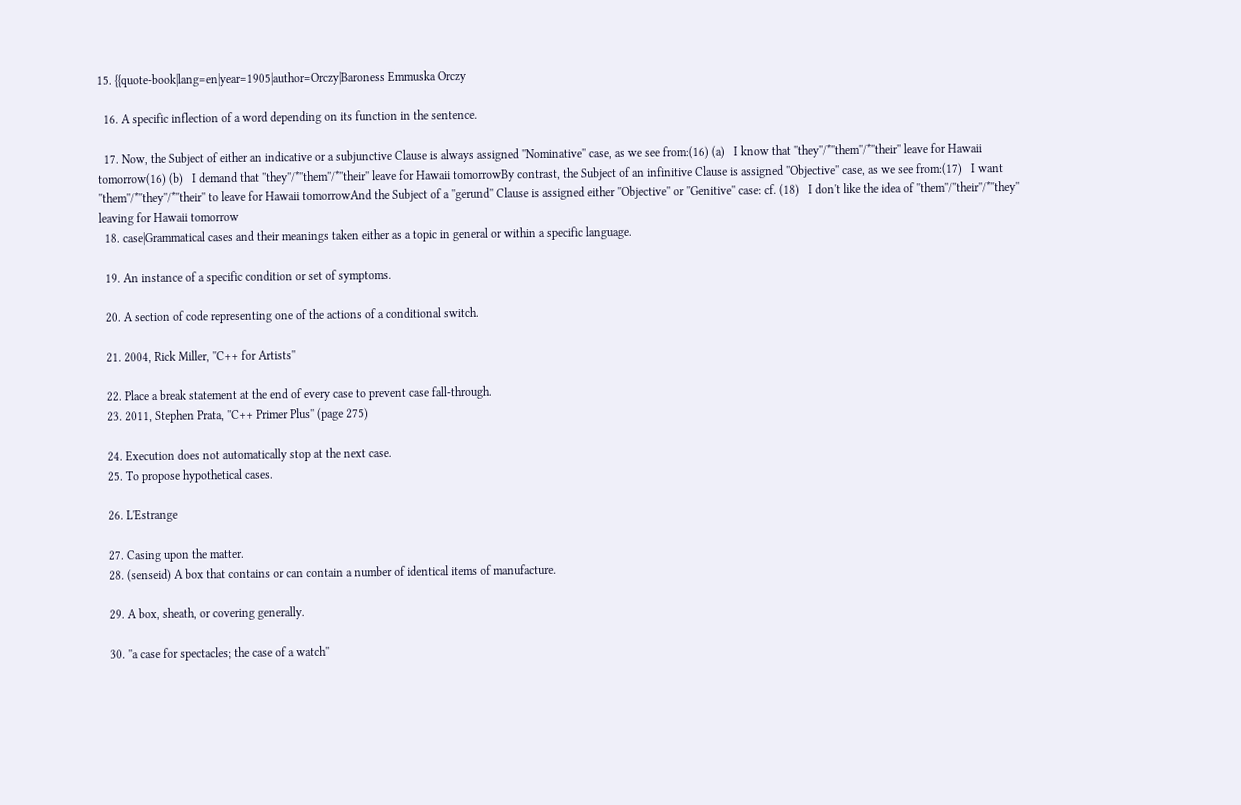15. {{quote-book|lang=en|year=1905|author=Orczy|Baroness Emmuska Orczy

  16. A specific inflection of a word depending on its function in the sentence.

  17. Now, the Subject of either an indicative or a subjunctive Clause is always assigned ''Nominative'' case, as we see from:(16) (a)   I know that ''they''/*''them''/*''their'' leave for Hawaii tomorrow(16) (b)   I demand that ''they''/*''them''/*''their'' leave for Hawaii tomorrowBy contrast, the Subject of an infinitive Clause is assigned ''Objective'' case, as we see from:(17)   I want ''them''/*''they''/*''their'' to leave for Hawaii tomorrowAnd the Subject of a ''gerund'' Clause is assigned either ''Objective'' or ''Genitive'' case: cf. (18)   I don't like the idea of ''them''/''their''/*''they'' leaving for Hawaii tomorrow
  18. case|Grammatical cases and their meanings taken either as a topic in general or within a specific language.

  19. An instance of a specific condition or set of symptoms.

  20. A section of code representing one of the actions of a conditional switch.

  21. 2004, Rick Miller, ''C++ for Artists''

  22. Place a break statement at the end of every case to prevent case fall-through.
  23. 2011, Stephen Prata, ''C++ Primer Plus'' (page 275)

  24. Execution does not automatically stop at the next case.
  25. To propose hypothetical cases.

  26. L'Estrange

  27. Casing upon the matter.
  28. (senseid) A box that contains or can contain a number of identical items of manufacture.

  29. A box, sheath, or covering generally.

  30. ''a case for spectacles; the case of a watch''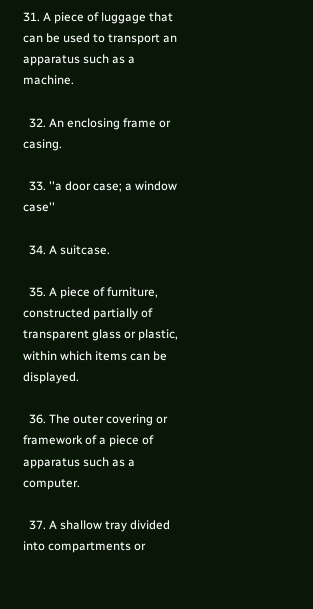31. A piece of luggage that can be used to transport an apparatus such as a machine.

  32. An enclosing frame or casing.

  33. ''a door case; a window case''

  34. A suitcase.

  35. A piece of furniture, constructed partially of transparent glass or plastic, within which items can be displayed.

  36. The outer covering or framework of a piece of apparatus such as a computer.

  37. A shallow tray divided into compartments or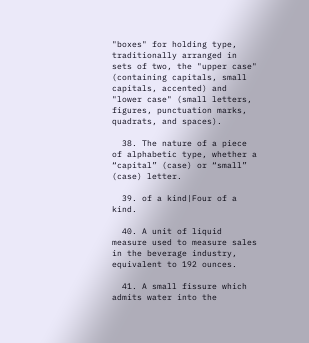"boxes" for holding type, traditionally arranged in sets of two, the "upper case" (containing capitals, small capitals, accented) and "lower case" (small letters, figures, punctuation marks, quadrats, and spaces).

  38. The nature of a piece of alphabetic type, whether a “capital” (case) or “small” (case) letter.

  39. of a kind|Four of a kind.

  40. A unit of liquid measure used to measure sales in the beverage industry, equivalent to 192 ounces.

  41. A small fissure which admits water into the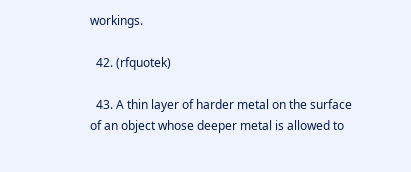workings.

  42. (rfquotek)

  43. A thin layer of harder metal on the surface of an object whose deeper metal is allowed to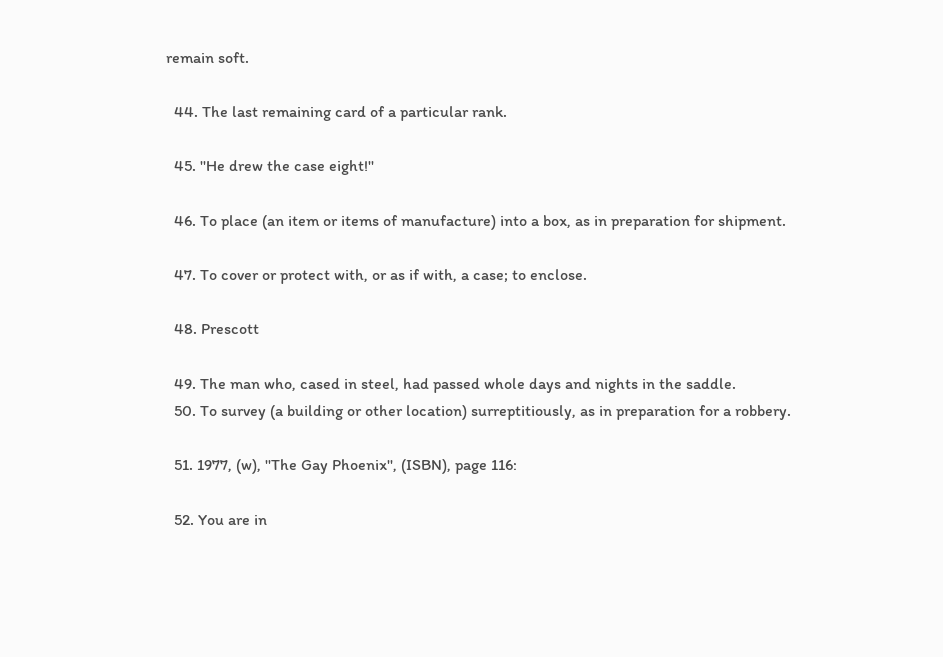remain soft.

  44. The last remaining card of a particular rank.

  45. ''He drew the case eight!''

  46. To place (an item or items of manufacture) into a box, as in preparation for shipment.

  47. To cover or protect with, or as if with, a case; to enclose.

  48. Prescott

  49. The man who, cased in steel, had passed whole days and nights in the saddle.
  50. To survey (a building or other location) surreptitiously, as in preparation for a robbery.

  51. 1977, (w), ''The Gay Phoenix'', (ISBN), page 116:

  52. You are in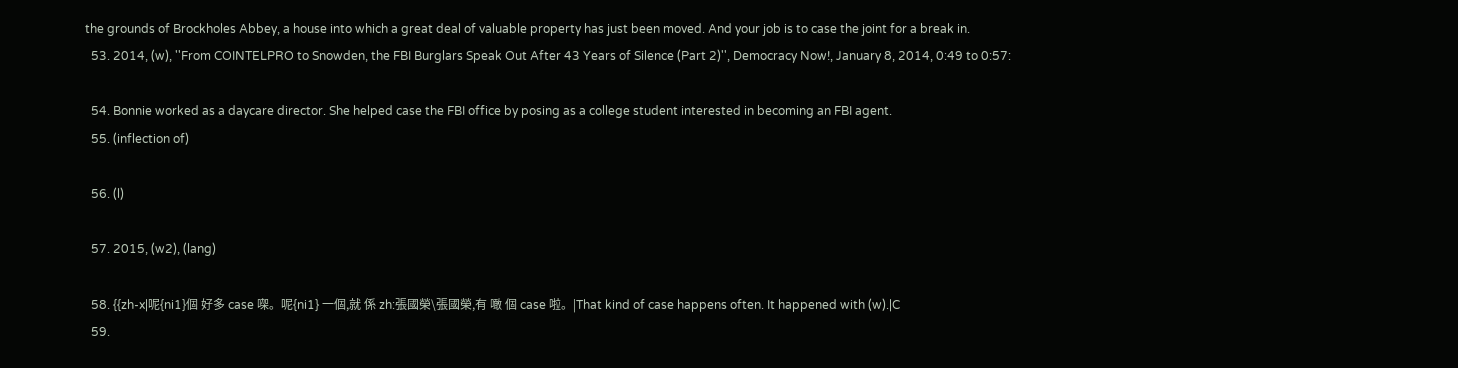the grounds of Brockholes Abbey, a house into which a great deal of valuable property has just been moved. And your job is to case the joint for a break in.
  53. 2014, (w), ''From COINTELPRO to Snowden, the FBI Burglars Speak Out After 43 Years of Silence (Part 2)'', Democracy Now!, January 8, 2014, 0:49 to 0:57:

  54. Bonnie worked as a daycare director. She helped case the FBI office by posing as a college student interested in becoming an FBI agent.
  55. (inflection of)

  56. (l)

  57. 2015, (w2), (lang)

  58. {{zh-x|呢{ni1}個 好多 case 㗎。呢{ni1} 一個,就 係 zh:張國榮\張國榮,有 噉 個 case 啦。|That kind of case happens often. It happened with (w).|C
  59.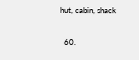hut, cabin, shack

  60.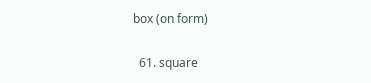box (on form)

  61. square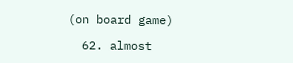(on board game)

  62. almost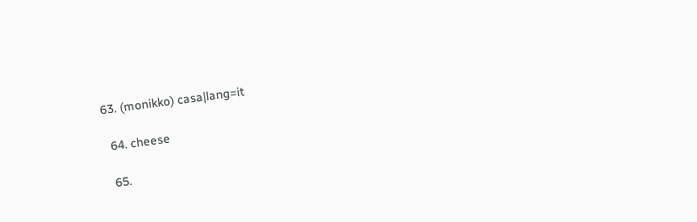63. (monikko) casa|lang=it

  64. cheese

  65.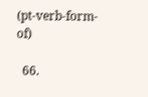(pt-verb-form-of)

  66.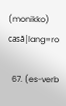(monikko) casă|lang=ro

  67. (es-verb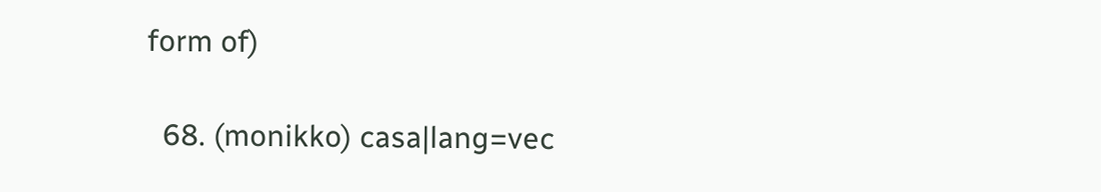form of)

  68. (monikko) casa|lang=vec